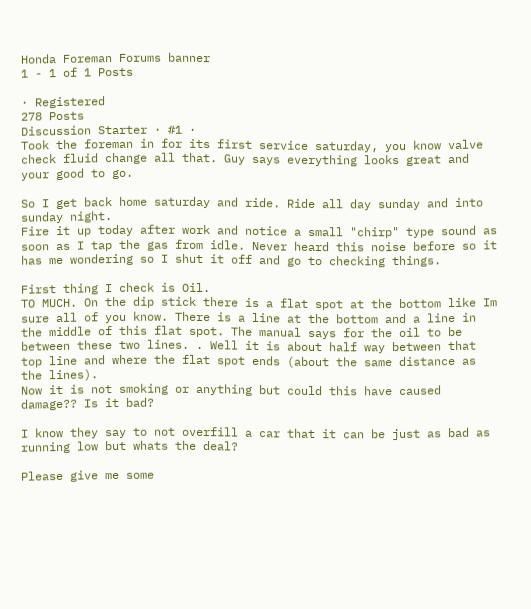Honda Foreman Forums banner
1 - 1 of 1 Posts

· Registered
278 Posts
Discussion Starter · #1 ·
Took the foreman in for its first service saturday, you know valve check fluid change all that. Guy says everything looks great and your good to go.

So I get back home saturday and ride. Ride all day sunday and into sunday night.
Fire it up today after work and notice a small "chirp" type sound as soon as I tap the gas from idle. Never heard this noise before so it has me wondering so I shut it off and go to checking things.

First thing I check is Oil.
TO MUCH. On the dip stick there is a flat spot at the bottom like Im sure all of you know. There is a line at the bottom and a line in the middle of this flat spot. The manual says for the oil to be between these two lines. . Well it is about half way between that top line and where the flat spot ends (about the same distance as the lines).
Now it is not smoking or anything but could this have caused damage?? Is it bad?

I know they say to not overfill a car that it can be just as bad as running low but whats the deal?

Please give me some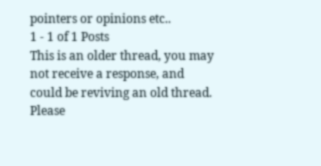pointers or opinions etc..
1 - 1 of 1 Posts
This is an older thread, you may not receive a response, and could be reviving an old thread. Please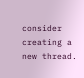consider creating a new thread.